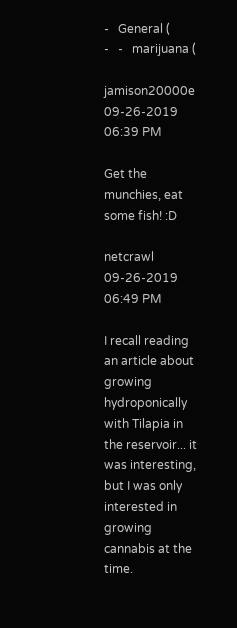-   General (
-   -   marijuana (

jamison20000e 09-26-2019 06:39 PM

Get the munchies, eat some fish! :D

netcrawl 09-26-2019 06:49 PM

I recall reading an article about growing hydroponically with Tilapia in the reservoir... it was interesting, but I was only interested in growing cannabis at the time.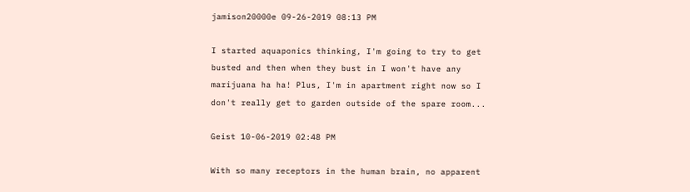jamison20000e 09-26-2019 08:13 PM

I started aquaponics thinking, I'm going to try to get busted and then when they bust in I won't have any marijuana ha ha! Plus, I'm in apartment right now so I don't really get to garden outside of the spare room...

Geist 10-06-2019 02:48 PM

With so many receptors in the human brain, no apparent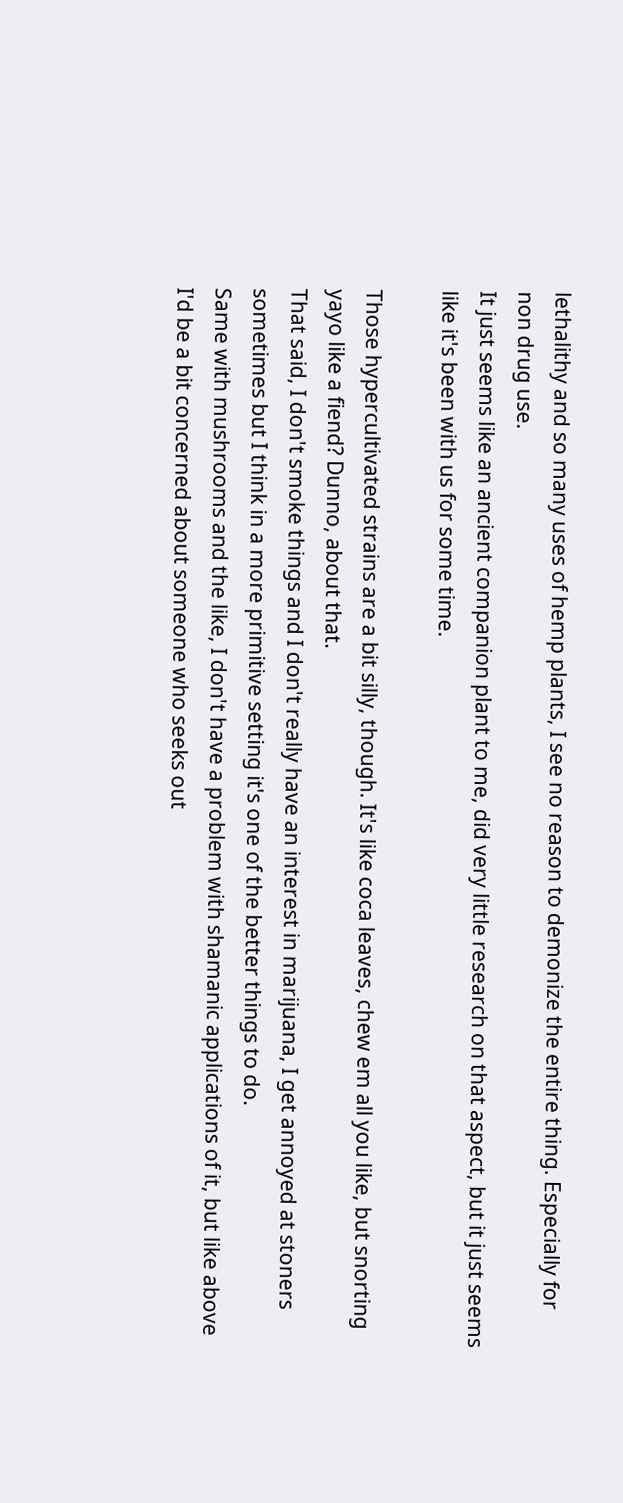lethalithy and so many uses of hemp plants, I see no reason to demonize the entire thing. Especially for non drug use.
It just seems like an ancient companion plant to me, did very little research on that aspect, but it just seems like it's been with us for some time.

Those hypercultivated strains are a bit silly, though. It's like coca leaves, chew em all you like, but snorting yayo like a fiend? Dunno, about that.
That said, I don't smoke things and I don't really have an interest in marijuana, I get annoyed at stoners sometimes but I think in a more primitive setting it's one of the better things to do.
Same with mushrooms and the like, I don't have a problem with shamanic applications of it, but like above I'd be a bit concerned about someone who seeks out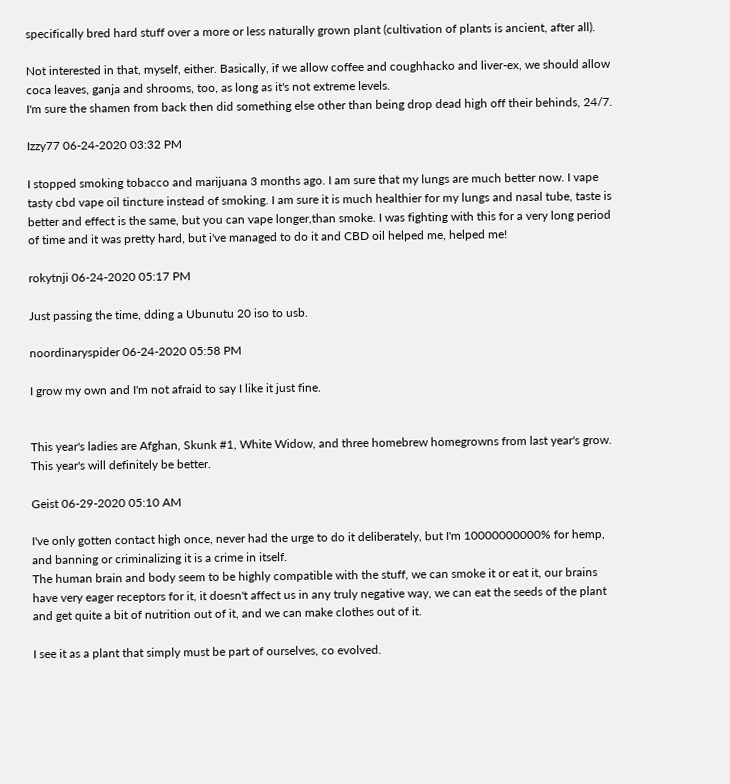specifically bred hard stuff over a more or less naturally grown plant (cultivation of plants is ancient, after all).

Not interested in that, myself, either. Basically, if we allow coffee and coughhacko and liver-ex, we should allow coca leaves, ganja and shrooms, too, as long as it's not extreme levels.
I'm sure the shamen from back then did something else other than being drop dead high off their behinds, 24/7.

Izzy77 06-24-2020 03:32 PM

I stopped smoking tobacco and marijuana 3 months ago. I am sure that my lungs are much better now. I vape tasty cbd vape oil tincture instead of smoking. I am sure it is much healthier for my lungs and nasal tube, taste is better and effect is the same, but you can vape longer,than smoke. I was fighting with this for a very long period of time and it was pretty hard, but i've managed to do it and CBD oil helped me, helped me!

rokytnji 06-24-2020 05:17 PM

Just passing the time, dding a Ubunutu 20 iso to usb.

noordinaryspider 06-24-2020 05:58 PM

I grow my own and I'm not afraid to say I like it just fine.


This year's ladies are Afghan, Skunk #1, White Widow, and three homebrew homegrowns from last year's grow. This year's will definitely be better.

Geist 06-29-2020 05:10 AM

I've only gotten contact high once, never had the urge to do it deliberately, but I'm 10000000000% for hemp, and banning or criminalizing it is a crime in itself.
The human brain and body seem to be highly compatible with the stuff, we can smoke it or eat it, our brains have very eager receptors for it, it doesn't affect us in any truly negative way, we can eat the seeds of the plant and get quite a bit of nutrition out of it, and we can make clothes out of it.

I see it as a plant that simply must be part of ourselves, co evolved.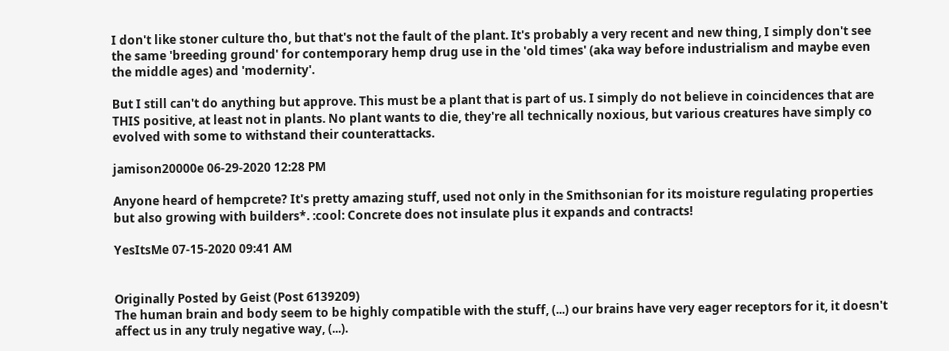I don't like stoner culture tho, but that's not the fault of the plant. It's probably a very recent and new thing, I simply don't see the same 'breeding ground' for contemporary hemp drug use in the 'old times' (aka way before industrialism and maybe even the middle ages) and 'modernity'.

But I still can't do anything but approve. This must be a plant that is part of us. I simply do not believe in coincidences that are THIS positive, at least not in plants. No plant wants to die, they're all technically noxious, but various creatures have simply co evolved with some to withstand their counterattacks.

jamison20000e 06-29-2020 12:28 PM

Anyone heard of hempcrete? It's pretty amazing stuff, used not only in the Smithsonian for its moisture regulating properties but also growing with builders*. :cool: Concrete does not insulate plus it expands and contracts!

YesItsMe 07-15-2020 09:41 AM


Originally Posted by Geist (Post 6139209)
The human brain and body seem to be highly compatible with the stuff, (...) our brains have very eager receptors for it, it doesn't affect us in any truly negative way, (...).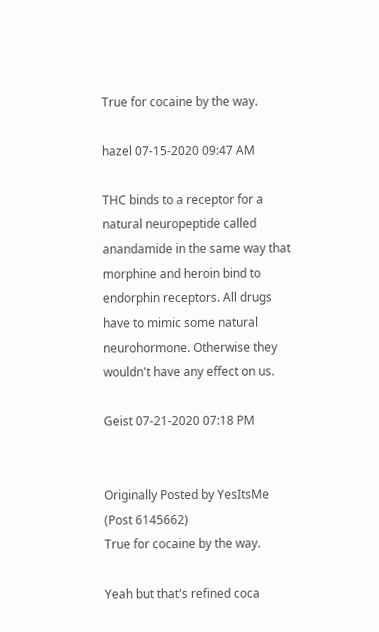True for cocaine by the way.

hazel 07-15-2020 09:47 AM

THC binds to a receptor for a natural neuropeptide called anandamide in the same way that morphine and heroin bind to endorphin receptors. All drugs have to mimic some natural neurohormone. Otherwise they wouldn't have any effect on us.

Geist 07-21-2020 07:18 PM


Originally Posted by YesItsMe (Post 6145662)
True for cocaine by the way.

Yeah but that's refined coca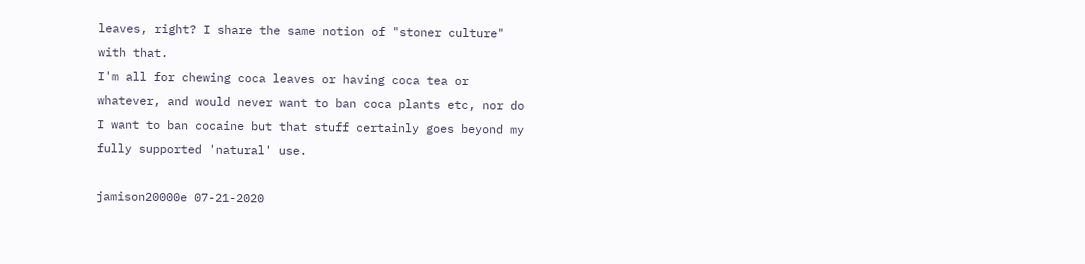leaves, right? I share the same notion of "stoner culture" with that.
I'm all for chewing coca leaves or having coca tea or whatever, and would never want to ban coca plants etc, nor do I want to ban cocaine but that stuff certainly goes beyond my fully supported 'natural' use.

jamison20000e 07-21-2020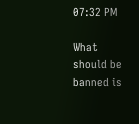07:32 PM

What should be banned is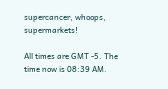supercancer, whoops, supermarkets!

All times are GMT -5. The time now is 08:39 AM.